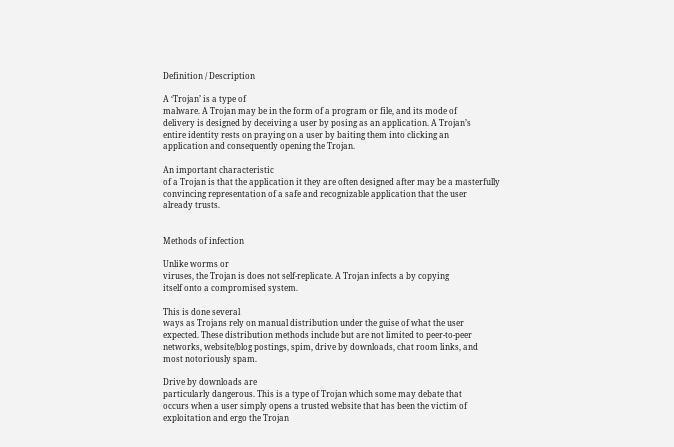Definition / Description

A ‘Trojan’ is a type of
malware. A Trojan may be in the form of a program or file, and its mode of
delivery is designed by deceiving a user by posing as an application. A Trojan’s
entire identity rests on praying on a user by baiting them into clicking an
application and consequently opening the Trojan.

An important characteristic
of a Trojan is that the application it they are often designed after may be a masterfully
convincing representation of a safe and recognizable application that the user
already trusts.


Methods of infection

Unlike worms or
viruses, the Trojan is does not self-replicate. A Trojan infects a by copying
itself onto a compromised system.

This is done several
ways as Trojans rely on manual distribution under the guise of what the user
expected. These distribution methods include but are not limited to peer-to-peer
networks, website/blog postings, spim, drive by downloads, chat room links, and
most notoriously spam.

Drive by downloads are
particularly dangerous. This is a type of Trojan which some may debate that
occurs when a user simply opens a trusted website that has been the victim of
exploitation and ergo the Trojan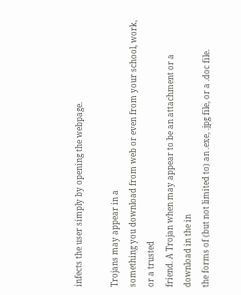infects the user simply by opening the webpage.

Trojans may appear in a
something you download from web or even from your school, work, or a trusted
friend. A Trojan when may appear to be an attachment or a download in the in
the forms of (but not limited to) an .exe, .jpg file, or a .doc file.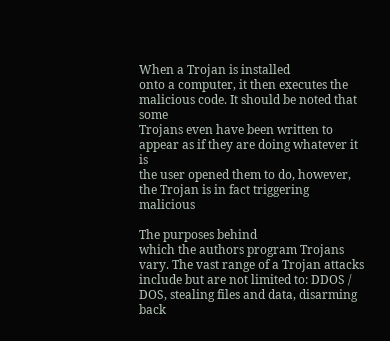When a Trojan is installed
onto a computer, it then executes the malicious code. It should be noted that some
Trojans even have been written to appear as if they are doing whatever it is
the user opened them to do, however, the Trojan is in fact triggering malicious

The purposes behind
which the authors program Trojans vary. The vast range of a Trojan attacks
include but are not limited to: DDOS / DOS, stealing files and data, disarming back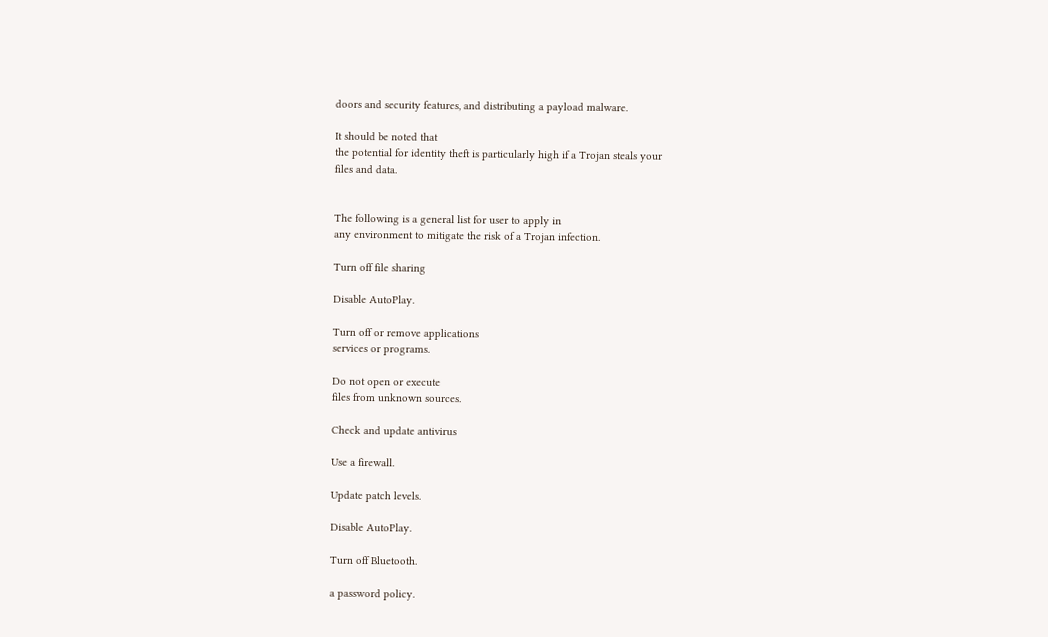doors and security features, and distributing a payload malware.

It should be noted that
the potential for identity theft is particularly high if a Trojan steals your
files and data.


The following is a general list for user to apply in
any environment to mitigate the risk of a Trojan infection.

Turn off file sharing

Disable AutoPlay.

Turn off or remove applications
services or programs.

Do not open or execute
files from unknown sources.

Check and update antivirus

Use a firewall.

Update patch levels.

Disable AutoPlay.

Turn off Bluetooth.

a password policy.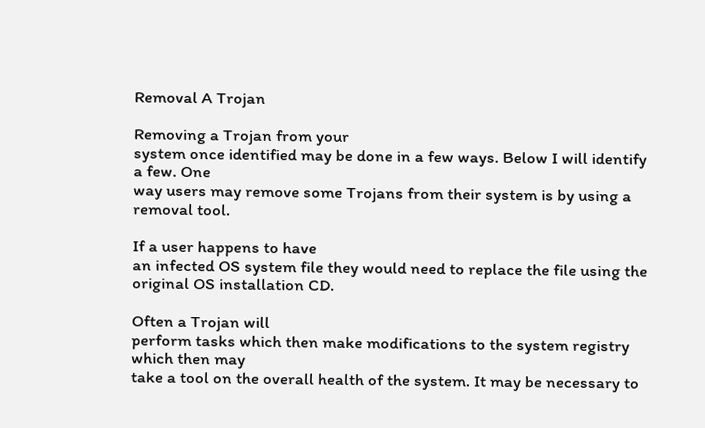Removal A Trojan

Removing a Trojan from your
system once identified may be done in a few ways. Below I will identify a few. One
way users may remove some Trojans from their system is by using a removal tool.

If a user happens to have
an infected OS system file they would need to replace the file using the
original OS installation CD.

Often a Trojan will
perform tasks which then make modifications to the system registry which then may
take a tool on the overall health of the system. It may be necessary to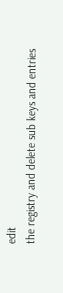edit
the registry and delete sub keys and entries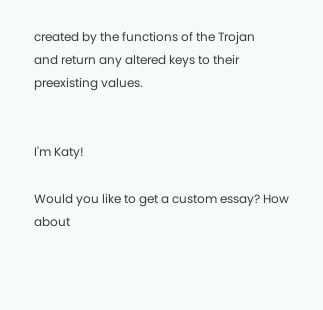created by the functions of the Trojan
and return any altered keys to their preexisting values.


I'm Katy!

Would you like to get a custom essay? How about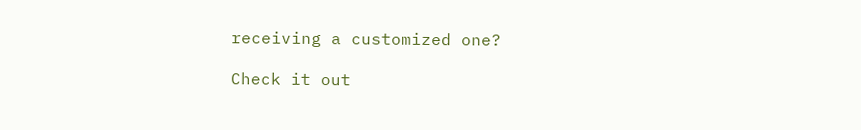receiving a customized one?

Check it out